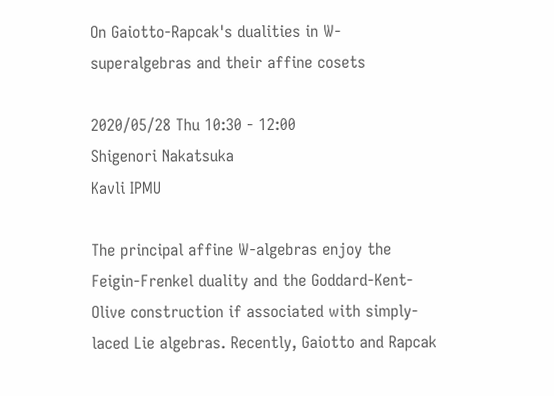On Gaiotto-Rapcak's dualities in W-superalgebras and their affine cosets

2020/05/28 Thu 10:30 - 12:00
Shigenori Nakatsuka
Kavli IPMU

The principal affine W-algebras enjoy the Feigin-Frenkel duality and the Goddard-Kent-Olive construction if associated with simply-laced Lie algebras. Recently, Gaiotto and Rapcak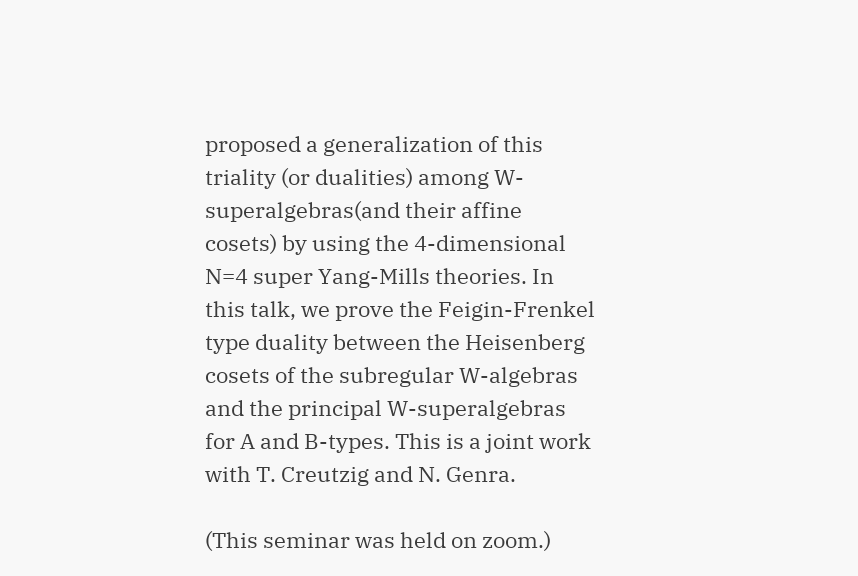proposed a generalization of this triality (or dualities) among W-superalgebras(and their affine cosets) by using the 4-dimensional N=4 super Yang-Mills theories. In this talk, we prove the Feigin-Frenkel type duality between the Heisenberg cosets of the subregular W-algebras and the principal W-superalgebras for A and B-types. This is a joint work with T. Creutzig and N. Genra.

(This seminar was held on zoom.)